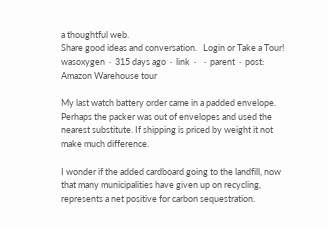a thoughtful web.
Share good ideas and conversation.   Login or Take a Tour!
wasoxygen  ·  315 days ago  ·  link  ·    ·  parent  ·  post: Amazon Warehouse tour

My last watch battery order came in a padded envelope. Perhaps the packer was out of envelopes and used the nearest substitute. If shipping is priced by weight it not make much difference.

I wonder if the added cardboard going to the landfill, now that many municipalities have given up on recycling, represents a net positive for carbon sequestration.